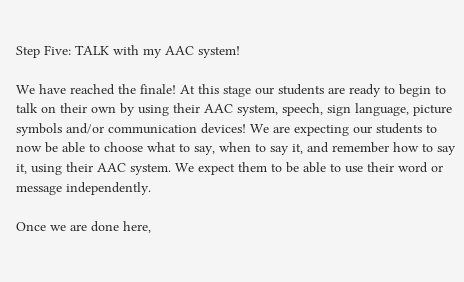Step Five: TALK with my AAC system!

We have reached the finale! At this stage our students are ready to begin to talk on their own by using their AAC system, speech, sign language, picture symbols and/or communication devices! We are expecting our students to now be able to choose what to say, when to say it, and remember how to say it, using their AAC system. We expect them to be able to use their word or message independently.

Once we are done here,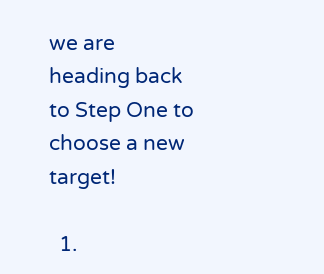we are heading back to Step One to choose a new target!

  1.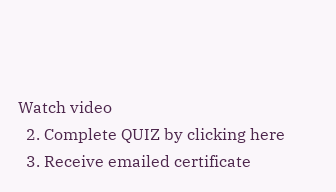Watch video
  2. Complete QUIZ by clicking here
  3. Receive emailed certificate